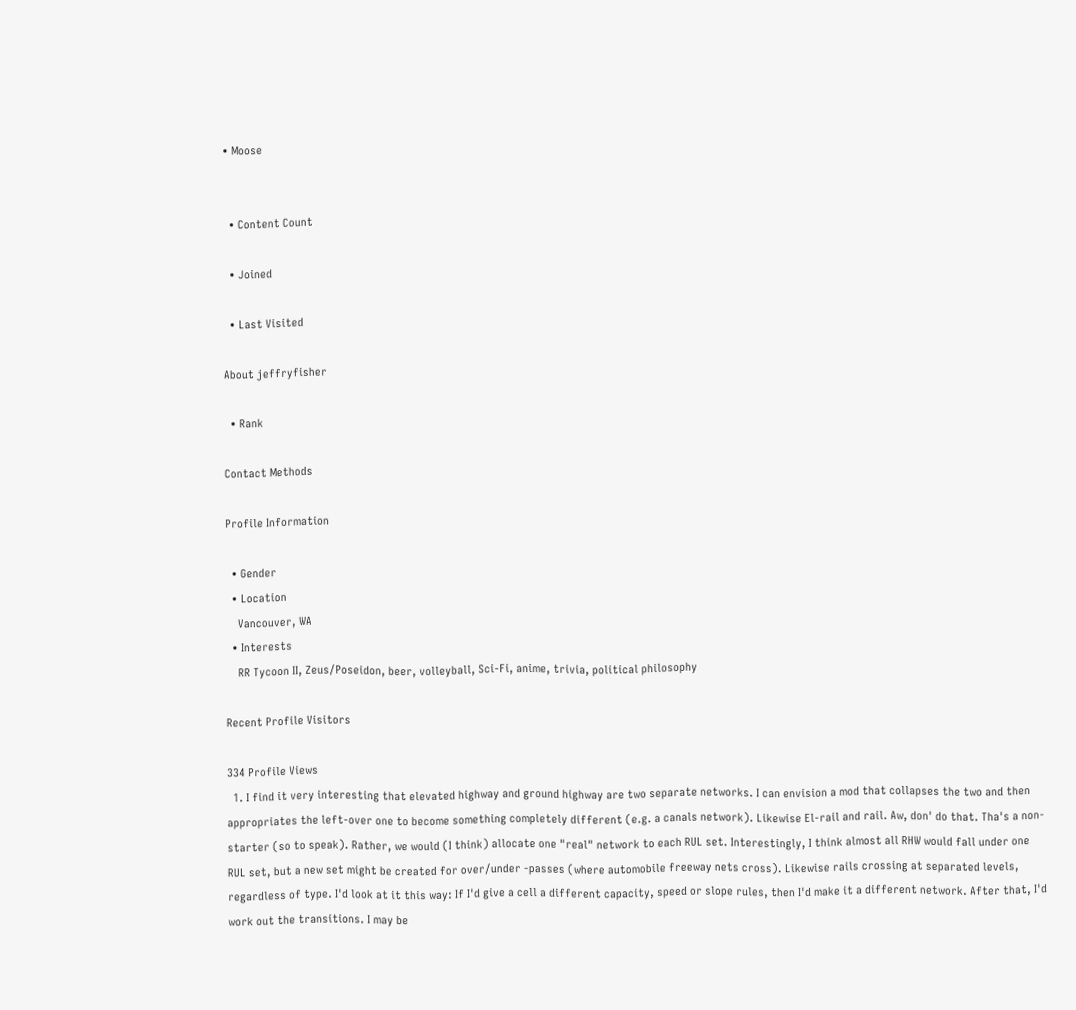• Moose


  • Content Count

  • Joined

  • Last Visited

About jeffryfisher

  • Rank

Contact Methods

Profile Information

  • Gender
  • Location
    Vancouver, WA
  • Interests
    RR Tycoon II, Zeus/Poseidon, beer, volleyball, Sci-Fi, anime, trivia, political philosophy

Recent Profile Visitors

334 Profile Views
  1. I find it very interesting that elevated highway and ground highway are two separate networks. I can envision a mod that collapses the two and then appropriates the left-over one to become something completely different (e.g. a canals network). Likewise El-rail and rail. Aw, don' do that. Tha's a non-starter (so to speak). Rather, we would (I think) allocate one "real" network to each RUL set. Interestingly, I think almost all RHW would fall under one RUL set, but a new set might be created for over/under -passes (where automobile freeway nets cross). Likewise rails crossing at separated levels, regardless of type. I'd look at it this way: If I'd give a cell a different capacity, speed or slope rules, then I'd make it a different network. After that, I'd work out the transitions. I may be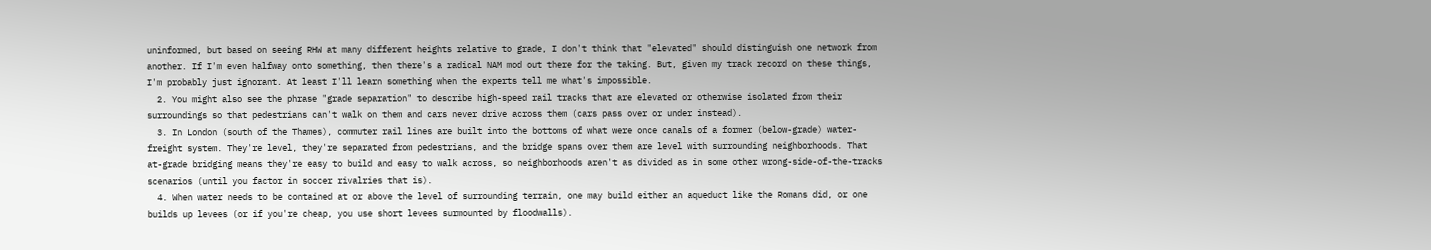uninformed, but based on seeing RHW at many different heights relative to grade, I don't think that "elevated" should distinguish one network from another. If I'm even halfway onto something, then there's a radical NAM mod out there for the taking. But, given my track record on these things, I'm probably just ignorant. At least I'll learn something when the experts tell me what's impossible.
  2. You might also see the phrase "grade separation" to describe high-speed rail tracks that are elevated or otherwise isolated from their surroundings so that pedestrians can't walk on them and cars never drive across them (cars pass over or under instead).
  3. In London (south of the Thames), commuter rail lines are built into the bottoms of what were once canals of a former (below-grade) water-freight system. They're level, they're separated from pedestrians, and the bridge spans over them are level with surrounding neighborhoods. That at-grade bridging means they're easy to build and easy to walk across, so neighborhoods aren't as divided as in some other wrong-side-of-the-tracks scenarios (until you factor in soccer rivalries that is).
  4. When water needs to be contained at or above the level of surrounding terrain, one may build either an aqueduct like the Romans did, or one builds up levees (or if you're cheap, you use short levees surmounted by floodwalls).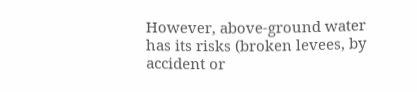However, above-ground water has its risks (broken levees, by accident or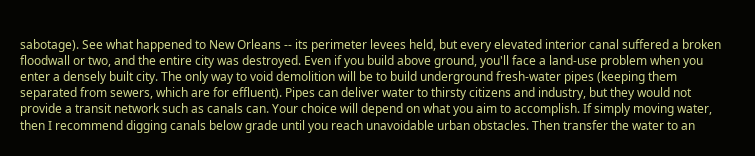sabotage). See what happened to New Orleans -- its perimeter levees held, but every elevated interior canal suffered a broken floodwall or two, and the entire city was destroyed. Even if you build above ground, you'll face a land-use problem when you enter a densely built city. The only way to void demolition will be to build underground fresh-water pipes (keeping them separated from sewers, which are for effluent). Pipes can deliver water to thirsty citizens and industry, but they would not provide a transit network such as canals can. Your choice will depend on what you aim to accomplish. If simply moving water, then I recommend digging canals below grade until you reach unavoidable urban obstacles. Then transfer the water to an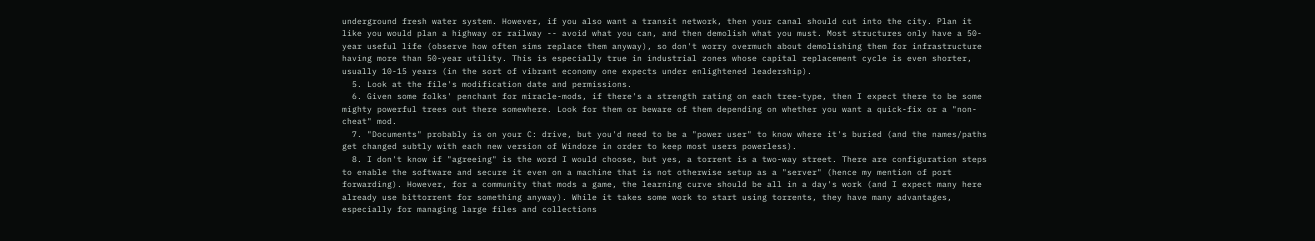underground fresh water system. However, if you also want a transit network, then your canal should cut into the city. Plan it like you would plan a highway or railway -- avoid what you can, and then demolish what you must. Most structures only have a 50-year useful life (observe how often sims replace them anyway), so don't worry overmuch about demolishing them for infrastructure having more than 50-year utility. This is especially true in industrial zones whose capital replacement cycle is even shorter, usually 10-15 years (in the sort of vibrant economy one expects under enlightened leadership).
  5. Look at the file's modification date and permissions.
  6. Given some folks' penchant for miracle-mods, if there's a strength rating on each tree-type, then I expect there to be some mighty powerful trees out there somewhere. Look for them or beware of them depending on whether you want a quick-fix or a "non-cheat" mod.
  7. "Documents" probably is on your C: drive, but you'd need to be a "power user" to know where it's buried (and the names/paths get changed subtly with each new version of Windoze in order to keep most users powerless).
  8. I don't know if "agreeing" is the word I would choose, but yes, a torrent is a two-way street. There are configuration steps to enable the software and secure it even on a machine that is not otherwise setup as a "server" (hence my mention of port forwarding). However, for a community that mods a game, the learning curve should be all in a day's work (and I expect many here already use bittorrent for something anyway). While it takes some work to start using torrents, they have many advantages, especially for managing large files and collections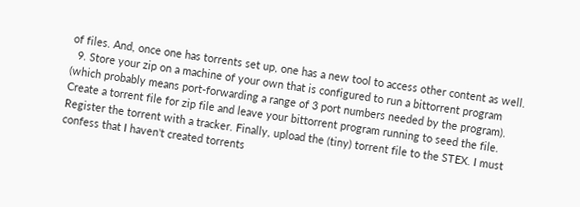of files. And, once one has torrents set up, one has a new tool to access other content as well.
  9. Store your zip on a machine of your own that is configured to run a bittorrent program (which probably means port-forwarding a range of 3 port numbers needed by the program). Create a torrent file for zip file and leave your bittorrent program running to seed the file. Register the torrent with a tracker. Finally, upload the (tiny) torrent file to the STEX. I must confess that I haven't created torrents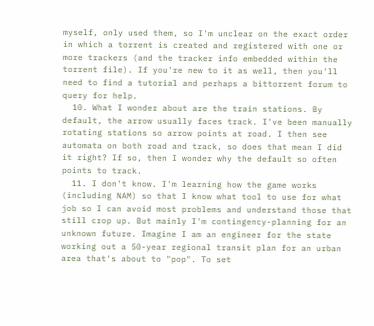myself, only used them, so I'm unclear on the exact order in which a torrent is created and registered with one or more trackers (and the tracker info embedded within the torrent file). If you're new to it as well, then you'll need to find a tutorial and perhaps a bittorrent forum to query for help.
  10. What I wonder about are the train stations. By default, the arrow usually faces track. I've been manually rotating stations so arrow points at road. I then see automata on both road and track, so does that mean I did it right? If so, then I wonder why the default so often points to track.
  11. I don't know. I'm learning how the game works (including NAM) so that I know what tool to use for what job so I can avoid most problems and understand those that still crop up. But mainly I'm contingency-planning for an unknown future. Imagine I am an engineer for the state working out a 50-year regional transit plan for an urban area that's about to "pop". To set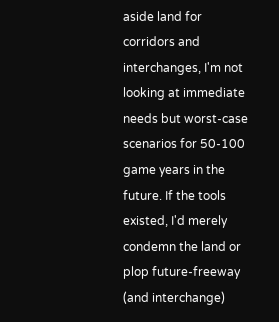aside land for corridors and interchanges, I'm not looking at immediate needs but worst-case scenarios for 50-100 game years in the future. If the tools existed, I'd merely condemn the land or plop future-freeway (and interchange)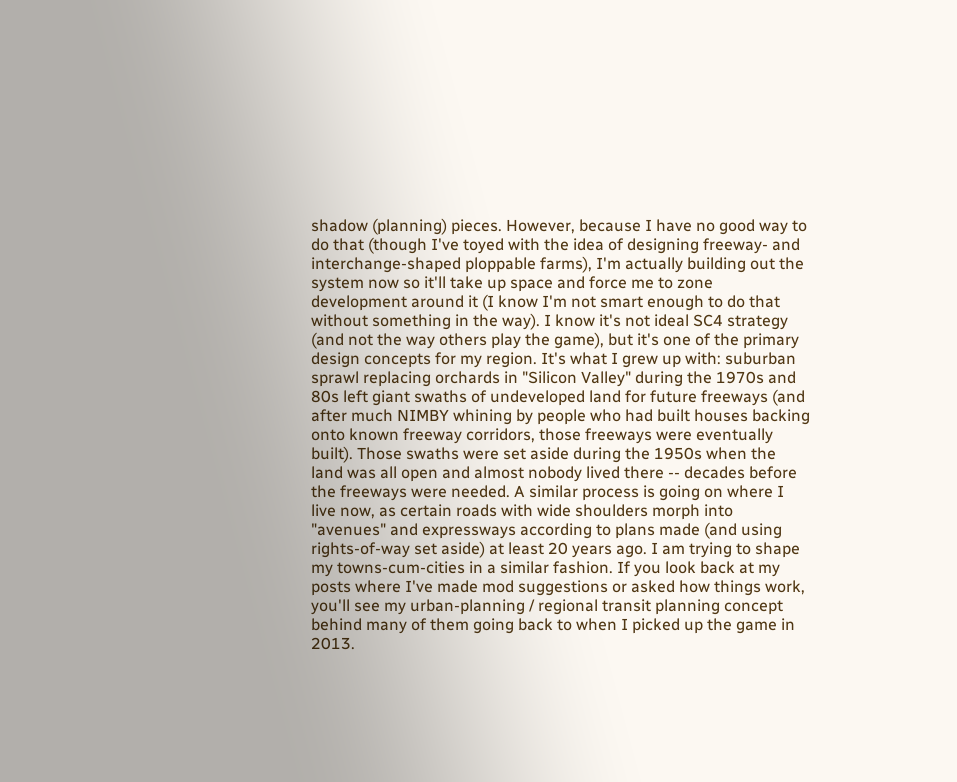shadow (planning) pieces. However, because I have no good way to do that (though I've toyed with the idea of designing freeway- and interchange-shaped ploppable farms), I'm actually building out the system now so it'll take up space and force me to zone development around it (I know I'm not smart enough to do that without something in the way). I know it's not ideal SC4 strategy (and not the way others play the game), but it's one of the primary design concepts for my region. It's what I grew up with: suburban sprawl replacing orchards in "Silicon Valley" during the 1970s and 80s left giant swaths of undeveloped land for future freeways (and after much NIMBY whining by people who had built houses backing onto known freeway corridors, those freeways were eventually built). Those swaths were set aside during the 1950s when the land was all open and almost nobody lived there -- decades before the freeways were needed. A similar process is going on where I live now, as certain roads with wide shoulders morph into "avenues" and expressways according to plans made (and using rights-of-way set aside) at least 20 years ago. I am trying to shape my towns-cum-cities in a similar fashion. If you look back at my posts where I've made mod suggestions or asked how things work, you'll see my urban-planning / regional transit planning concept behind many of them going back to when I picked up the game in 2013.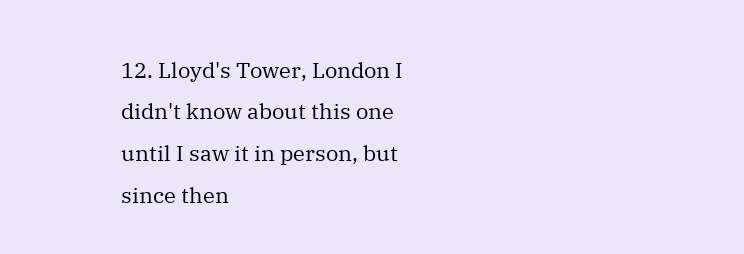12. Lloyd's Tower, London I didn't know about this one until I saw it in person, but since then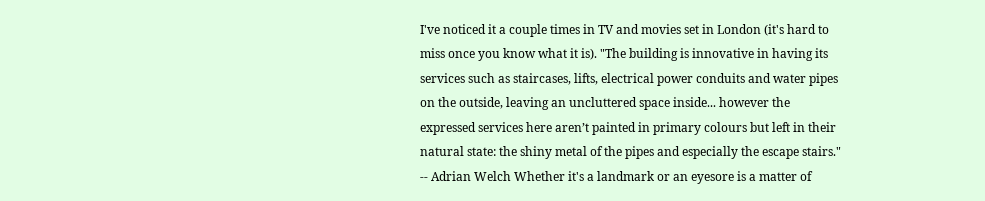I've noticed it a couple times in TV and movies set in London (it's hard to miss once you know what it is). "The building is innovative in having its services such as staircases, lifts, electrical power conduits and water pipes on the outside, leaving an uncluttered space inside... however the expressed services here aren’t painted in primary colours but left in their natural state: the shiny metal of the pipes and especially the escape stairs." -- Adrian Welch Whether it's a landmark or an eyesore is a matter of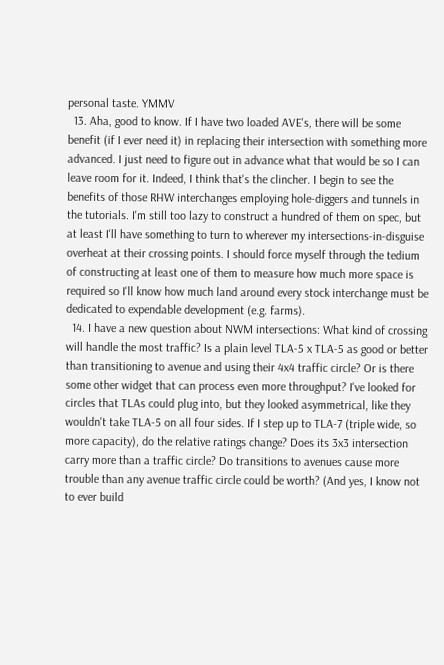personal taste. YMMV
  13. Aha, good to know. If I have two loaded AVE's, there will be some benefit (if I ever need it) in replacing their intersection with something more advanced. I just need to figure out in advance what that would be so I can leave room for it. Indeed, I think that's the clincher. I begin to see the benefits of those RHW interchanges employing hole-diggers and tunnels in the tutorials. I'm still too lazy to construct a hundred of them on spec, but at least I'll have something to turn to wherever my intersections-in-disguise overheat at their crossing points. I should force myself through the tedium of constructing at least one of them to measure how much more space is required so I'll know how much land around every stock interchange must be dedicated to expendable development (e.g. farms).
  14. I have a new question about NWM intersections: What kind of crossing will handle the most traffic? Is a plain level TLA-5 x TLA-5 as good or better than transitioning to avenue and using their 4x4 traffic circle? Or is there some other widget that can process even more throughput? I've looked for circles that TLAs could plug into, but they looked asymmetrical, like they wouldn't take TLA-5 on all four sides. If I step up to TLA-7 (triple wide, so more capacity), do the relative ratings change? Does its 3x3 intersection carry more than a traffic circle? Do transitions to avenues cause more trouble than any avenue traffic circle could be worth? (And yes, I know not to ever build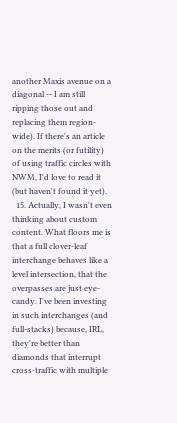another Maxis avenue on a diagonal -- I am still ripping those out and replacing them region-wide). If there's an article on the merits (or futility) of using traffic circles with NWM, I'd love to read it (but haven't found it yet).
  15. Actually, I wasn't even thinking about custom content. What floors me is that a full clover-leaf interchange behaves like a level intersection, that the overpasses are just eye-candy. I've been investing in such interchanges (and full-stacks) because, IRL, they're better than diamonds that interrupt cross-traffic with multiple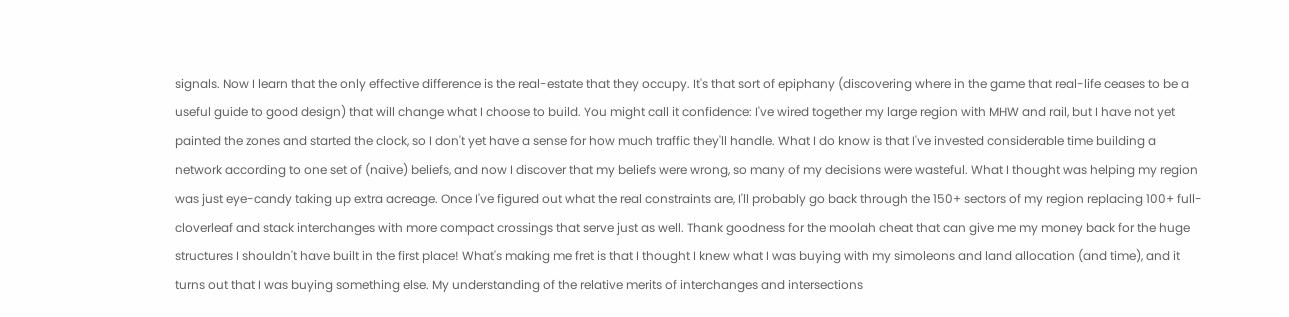signals. Now I learn that the only effective difference is the real-estate that they occupy. It's that sort of epiphany (discovering where in the game that real-life ceases to be a useful guide to good design) that will change what I choose to build. You might call it confidence: I've wired together my large region with MHW and rail, but I have not yet painted the zones and started the clock, so I don't yet have a sense for how much traffic they'll handle. What I do know is that I've invested considerable time building a network according to one set of (naive) beliefs, and now I discover that my beliefs were wrong, so many of my decisions were wasteful. What I thought was helping my region was just eye-candy taking up extra acreage. Once I've figured out what the real constraints are, I'll probably go back through the 150+ sectors of my region replacing 100+ full-cloverleaf and stack interchanges with more compact crossings that serve just as well. Thank goodness for the moolah cheat that can give me my money back for the huge structures I shouldn't have built in the first place! What's making me fret is that I thought I knew what I was buying with my simoleons and land allocation (and time), and it turns out that I was buying something else. My understanding of the relative merits of interchanges and intersections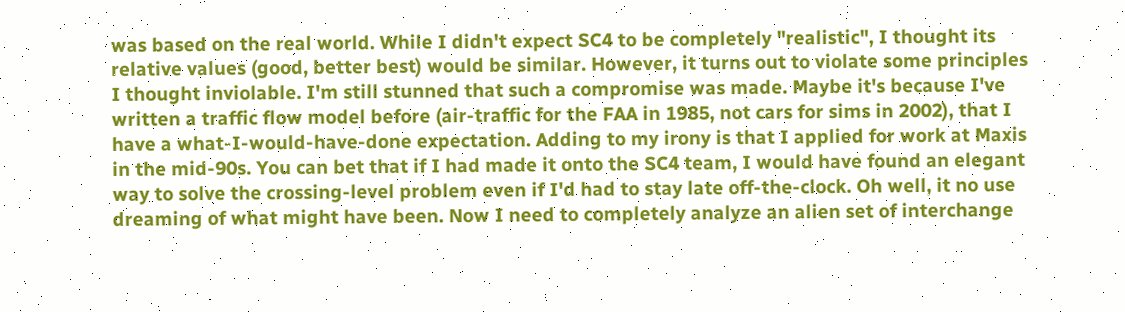was based on the real world. While I didn't expect SC4 to be completely "realistic", I thought its relative values (good, better best) would be similar. However, it turns out to violate some principles I thought inviolable. I'm still stunned that such a compromise was made. Maybe it's because I've written a traffic flow model before (air-traffic for the FAA in 1985, not cars for sims in 2002), that I have a what-I-would-have-done expectation. Adding to my irony is that I applied for work at Maxis in the mid-90s. You can bet that if I had made it onto the SC4 team, I would have found an elegant way to solve the crossing-level problem even if I'd had to stay late off-the-clock. Oh well, it no use dreaming of what might have been. Now I need to completely analyze an alien set of interchange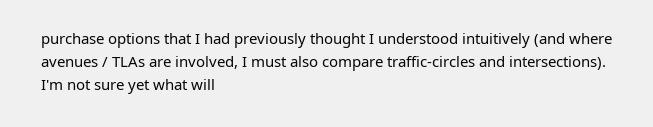purchase options that I had previously thought I understood intuitively (and where avenues / TLAs are involved, I must also compare traffic-circles and intersections). I'm not sure yet what will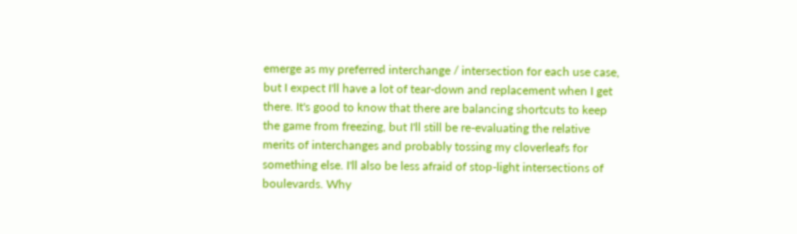emerge as my preferred interchange / intersection for each use case, but I expect I'll have a lot of tear-down and replacement when I get there. It's good to know that there are balancing shortcuts to keep the game from freezing, but I'll still be re-evaluating the relative merits of interchanges and probably tossing my cloverleafs for something else. I'll also be less afraid of stop-light intersections of boulevards. Why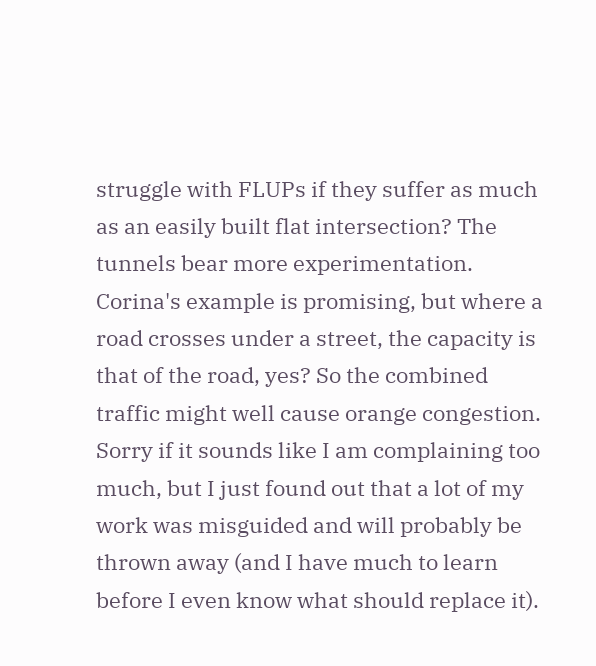struggle with FLUPs if they suffer as much as an easily built flat intersection? The tunnels bear more experimentation. Corina's example is promising, but where a road crosses under a street, the capacity is that of the road, yes? So the combined traffic might well cause orange congestion. Sorry if it sounds like I am complaining too much, but I just found out that a lot of my work was misguided and will probably be thrown away (and I have much to learn before I even know what should replace it).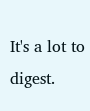It's a lot to digest.